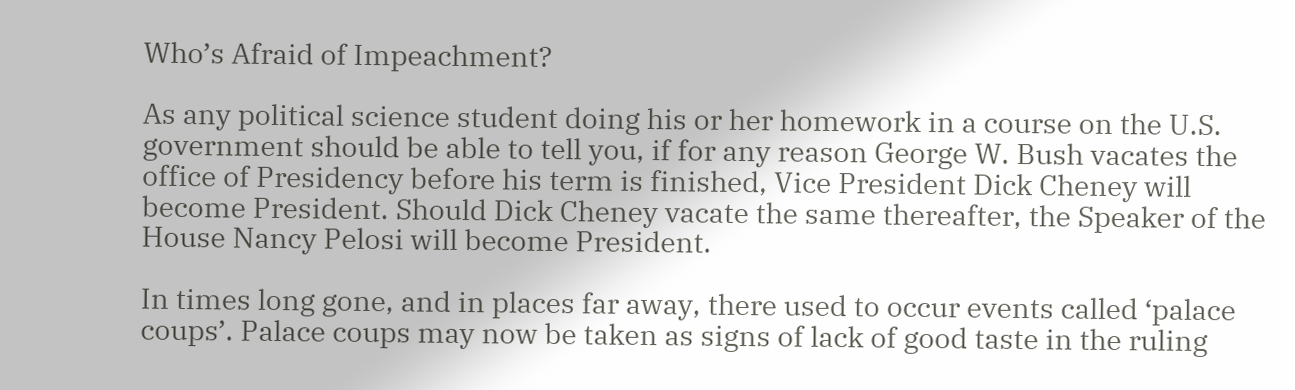Who’s Afraid of Impeachment?

As any political science student doing his or her homework in a course on the U.S. government should be able to tell you, if for any reason George W. Bush vacates the office of Presidency before his term is finished, Vice President Dick Cheney will become President. Should Dick Cheney vacate the same thereafter, the Speaker of the House Nancy Pelosi will become President.

In times long gone, and in places far away, there used to occur events called ‘palace coups’. Palace coups may now be taken as signs of lack of good taste in the ruling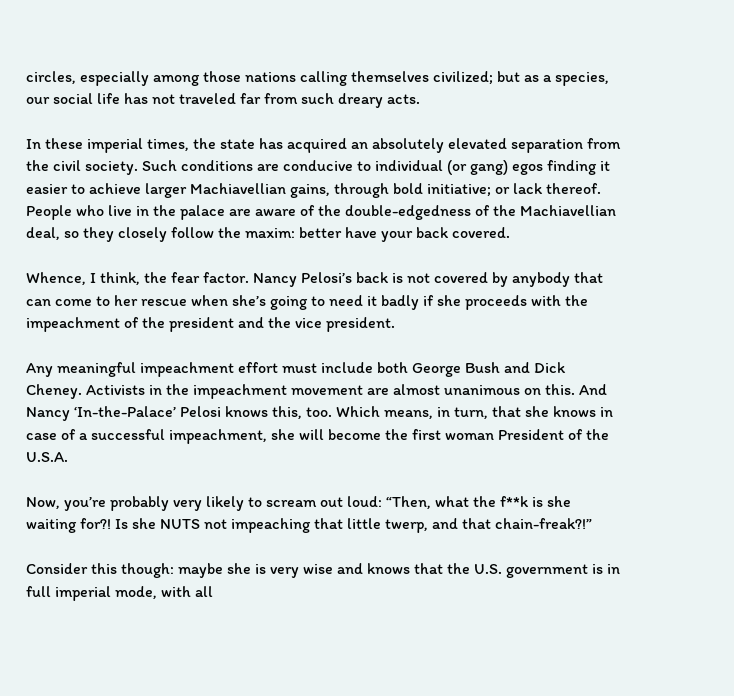circles, especially among those nations calling themselves civilized; but as a species, our social life has not traveled far from such dreary acts.

In these imperial times, the state has acquired an absolutely elevated separation from the civil society. Such conditions are conducive to individual (or gang) egos finding it easier to achieve larger Machiavellian gains, through bold initiative; or lack thereof. People who live in the palace are aware of the double-edgedness of the Machiavellian deal, so they closely follow the maxim: better have your back covered.

Whence, I think, the fear factor. Nancy Pelosi’s back is not covered by anybody that can come to her rescue when she’s going to need it badly if she proceeds with the impeachment of the president and the vice president.

Any meaningful impeachment effort must include both George Bush and Dick Cheney. Activists in the impeachment movement are almost unanimous on this. And Nancy ‘In-the-Palace’ Pelosi knows this, too. Which means, in turn, that she knows in case of a successful impeachment, she will become the first woman President of the U.S.A.

Now, you’re probably very likely to scream out loud: “Then, what the f**k is she waiting for?! Is she NUTS not impeaching that little twerp, and that chain-freak?!”

Consider this though: maybe she is very wise and knows that the U.S. government is in full imperial mode, with all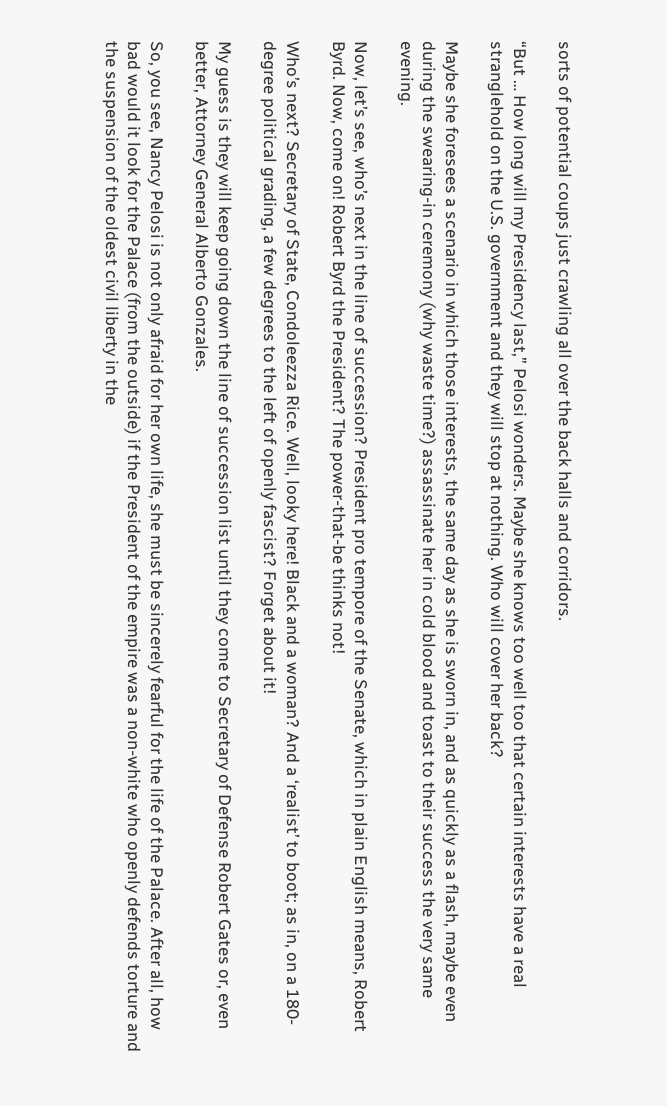sorts of potential coups just crawling all over the back halls and corridors.

“But … How long will my Presidency last,” Pelosi wonders. Maybe she knows too well too that certain interests have a real stranglehold on the U.S. government and they will stop at nothing. Who will cover her back?

Maybe she foresees a scenario in which those interests, the same day as she is sworn in, and as quickly as a flash, maybe even during the swearing-in ceremony (why waste time?) assassinate her in cold blood and toast to their success the very same evening.

Now, let’s see, who’s next in the line of succession? President pro tempore of the Senate, which in plain English means, Robert Byrd. Now, come on! Robert Byrd the President? The power-that-be thinks not!

Who’s next? Secretary of State, Condoleezza Rice. Well, looky here! Black and a woman? And a ‘realist’ to boot; as in, on a 180-degree political grading, a few degrees to the left of openly fascist? Forget about it!

My guess is they will keep going down the line of succession list until they come to Secretary of Defense Robert Gates or, even better, Attorney General Alberto Gonzales.

So, you see, Nancy Pelosi is not only afraid for her own life, she must be sincerely fearful for the life of the Palace. After all, how bad would it look for the Palace (from the outside) if the President of the empire was a non-white who openly defends torture and the suspension of the oldest civil liberty in the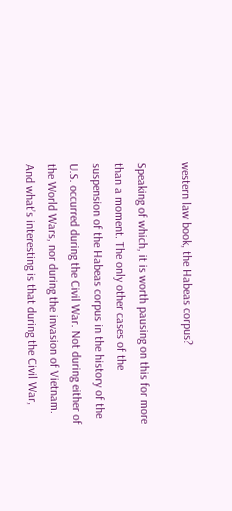western law book, the Habeas corpus?

Speaking of which, it is worth pausing on this for more than a moment. The only other cases of the suspension of the Habeas corpus in the history of the U.S. occurred during the Civil War. Not during either of the World Wars, nor during the invasion of Vietnam. And what’s interesting is that during the Civil War,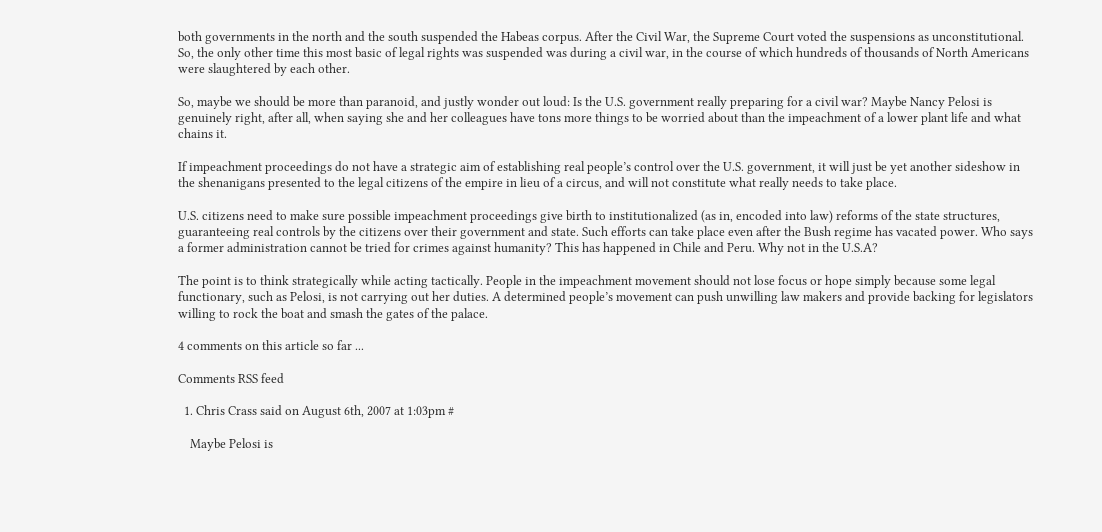both governments in the north and the south suspended the Habeas corpus. After the Civil War, the Supreme Court voted the suspensions as unconstitutional. So, the only other time this most basic of legal rights was suspended was during a civil war, in the course of which hundreds of thousands of North Americans were slaughtered by each other.

So, maybe we should be more than paranoid, and justly wonder out loud: Is the U.S. government really preparing for a civil war? Maybe Nancy Pelosi is genuinely right, after all, when saying she and her colleagues have tons more things to be worried about than the impeachment of a lower plant life and what chains it.

If impeachment proceedings do not have a strategic aim of establishing real people’s control over the U.S. government, it will just be yet another sideshow in the shenanigans presented to the legal citizens of the empire in lieu of a circus, and will not constitute what really needs to take place.

U.S. citizens need to make sure possible impeachment proceedings give birth to institutionalized (as in, encoded into law) reforms of the state structures, guaranteeing real controls by the citizens over their government and state. Such efforts can take place even after the Bush regime has vacated power. Who says a former administration cannot be tried for crimes against humanity? This has happened in Chile and Peru. Why not in the U.S.A?

The point is to think strategically while acting tactically. People in the impeachment movement should not lose focus or hope simply because some legal functionary, such as Pelosi, is not carrying out her duties. A determined people’s movement can push unwilling law makers and provide backing for legislators willing to rock the boat and smash the gates of the palace.

4 comments on this article so far ...

Comments RSS feed

  1. Chris Crass said on August 6th, 2007 at 1:03pm #

    Maybe Pelosi is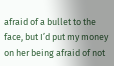afraid of a bullet to the face, but I’d put my money on her being afraid of not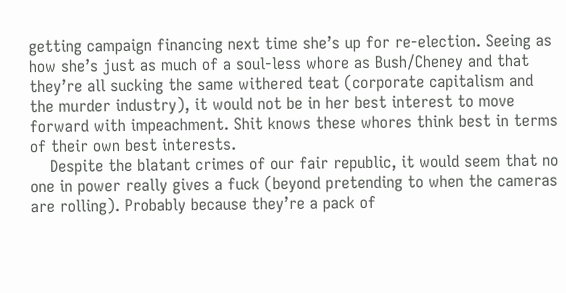getting campaign financing next time she’s up for re-election. Seeing as how she’s just as much of a soul-less whore as Bush/Cheney and that they’re all sucking the same withered teat (corporate capitalism and the murder industry), it would not be in her best interest to move forward with impeachment. Shit knows these whores think best in terms of their own best interests.
    Despite the blatant crimes of our fair republic, it would seem that no one in power really gives a fuck (beyond pretending to when the cameras are rolling). Probably because they’re a pack of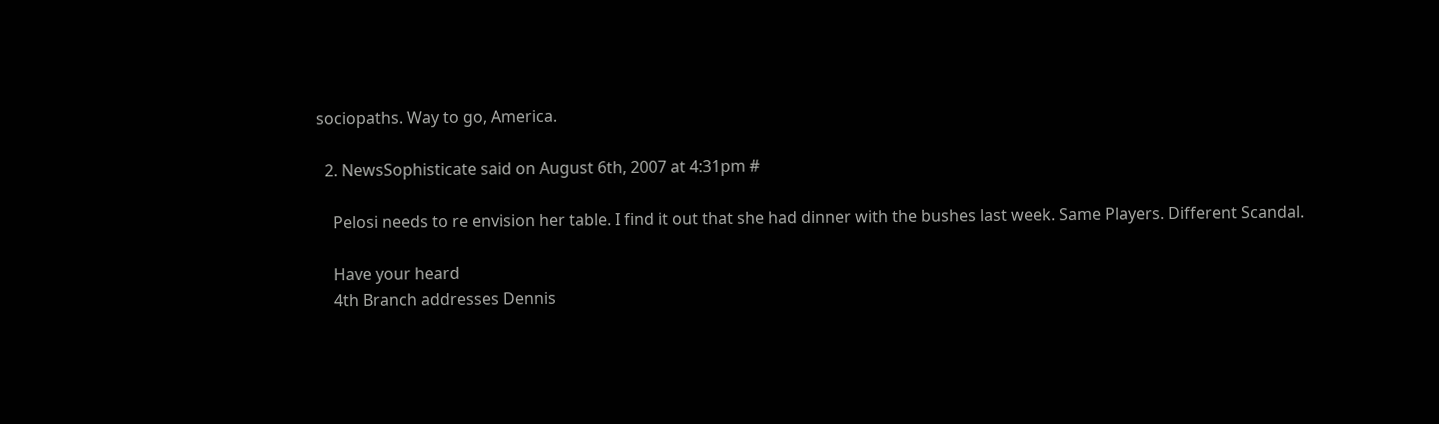sociopaths. Way to go, America.

  2. NewsSophisticate said on August 6th, 2007 at 4:31pm #

    Pelosi needs to re envision her table. I find it out that she had dinner with the bushes last week. Same Players. Different Scandal.

    Have your heard
    4th Branch addresses Dennis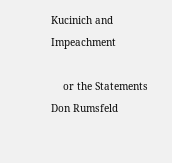Kucinich and Impeachment

    or the Statements Don Rumsfeld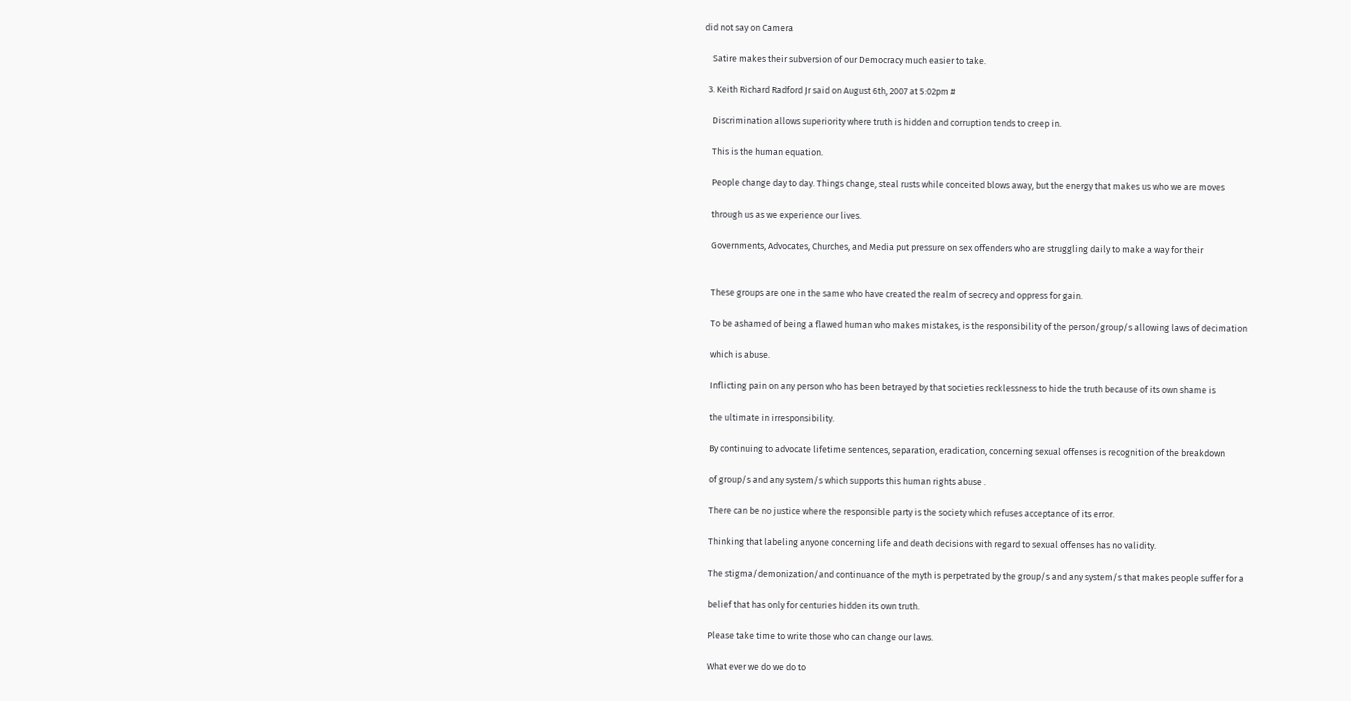did not say on Camera

    Satire makes their subversion of our Democracy much easier to take.

  3. Keith Richard Radford Jr said on August 6th, 2007 at 5:02pm #

    Discrimination allows superiority where truth is hidden and corruption tends to creep in.

    This is the human equation.

    People change day to day. Things change, steal rusts while conceited blows away, but the energy that makes us who we are moves

    through us as we experience our lives.

    Governments, Advocates, Churches, and Media put pressure on sex offenders who are struggling daily to make a way for their


    These groups are one in the same who have created the realm of secrecy and oppress for gain.

    To be ashamed of being a flawed human who makes mistakes, is the responsibility of the person/group/s allowing laws of decimation

    which is abuse.

    Inflicting pain on any person who has been betrayed by that societies recklessness to hide the truth because of its own shame is

    the ultimate in irresponsibility.

    By continuing to advocate lifetime sentences, separation, eradication, concerning sexual offenses is recognition of the breakdown

    of group/s and any system/s which supports this human rights abuse .

    There can be no justice where the responsible party is the society which refuses acceptance of its error.

    Thinking that labeling anyone concerning life and death decisions with regard to sexual offenses has no validity.

    The stigma/demonization/and continuance of the myth is perpetrated by the group/s and any system/s that makes people suffer for a

    belief that has only for centuries hidden its own truth.

    Please take time to write those who can change our laws.

    What ever we do we do to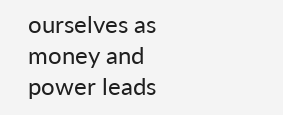ourselves as money and power leads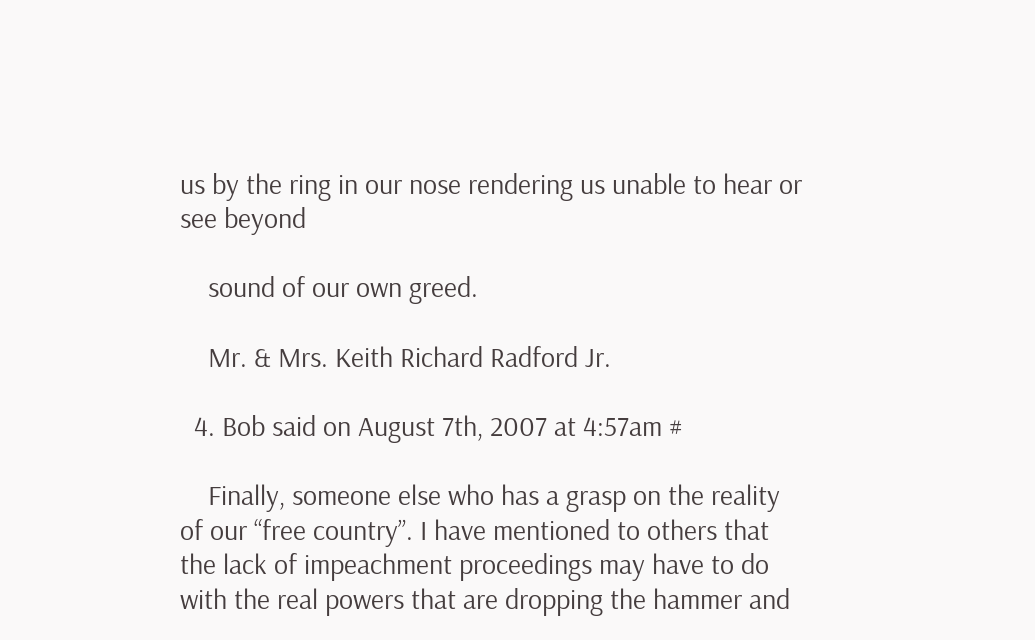us by the ring in our nose rendering us unable to hear or see beyond

    sound of our own greed.

    Mr. & Mrs. Keith Richard Radford Jr.

  4. Bob said on August 7th, 2007 at 4:57am #

    Finally, someone else who has a grasp on the reality of our “free country”. I have mentioned to others that the lack of impeachment proceedings may have to do with the real powers that are dropping the hammer and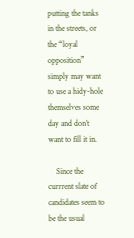putting the tanks in the streets, or the “loyal opposition” simply may want to use a hidy-hole themselves some day and don’t want to fill it in.

    Since the currrent slate of candidates seem to be the usual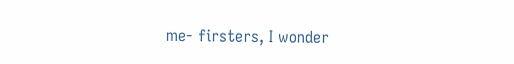me- firsters, I wonder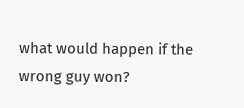what would happen if the wrong guy won?